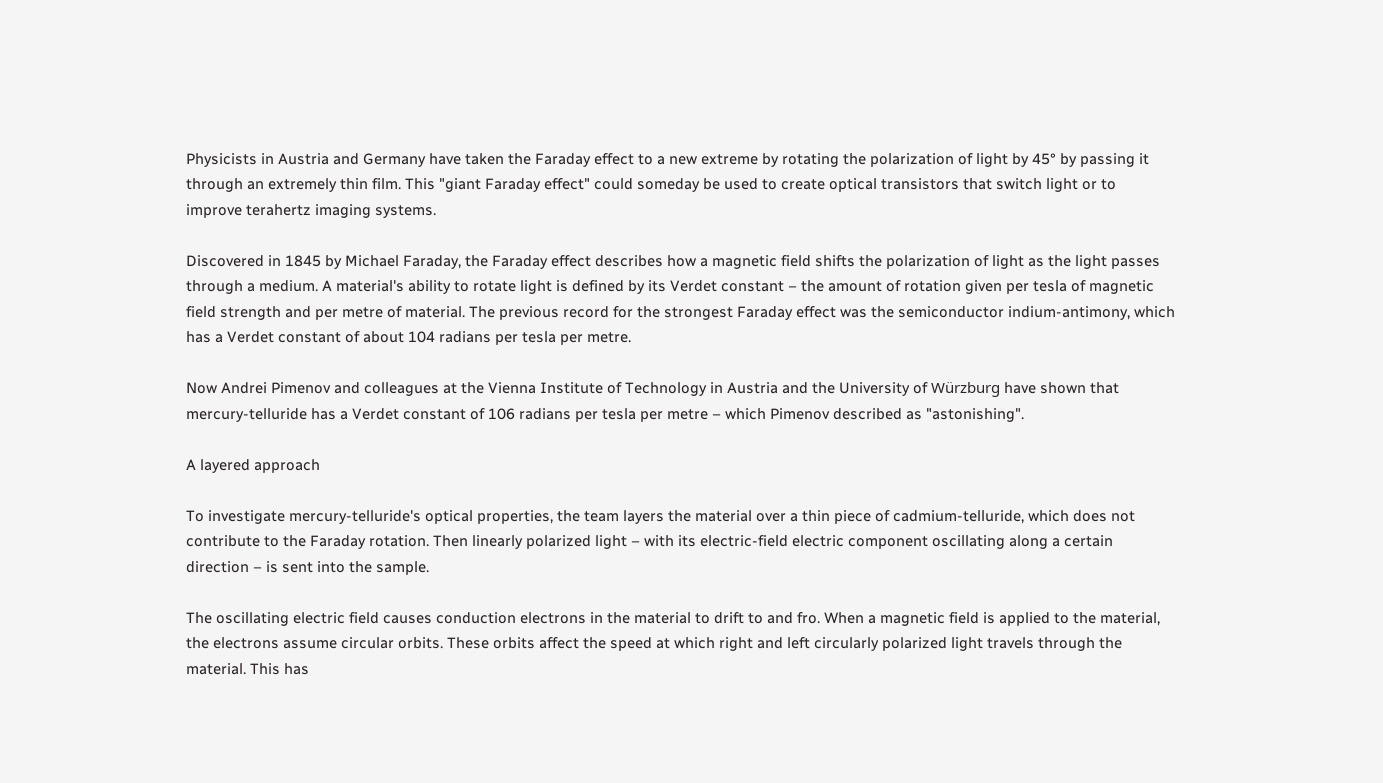Physicists in Austria and Germany have taken the Faraday effect to a new extreme by rotating the polarization of light by 45° by passing it through an extremely thin film. This "giant Faraday effect" could someday be used to create optical transistors that switch light or to improve terahertz imaging systems.

Discovered in 1845 by Michael Faraday, the Faraday effect describes how a magnetic field shifts the polarization of light as the light passes through a medium. A material's ability to rotate light is defined by its Verdet constant – the amount of rotation given per tesla of magnetic field strength and per metre of material. The previous record for the strongest Faraday effect was the semiconductor indium-antimony, which has a Verdet constant of about 104 radians per tesla per metre.

Now Andrei Pimenov and colleagues at the Vienna Institute of Technology in Austria and the University of Würzburg have shown that mercury-telluride has a Verdet constant of 106 radians per tesla per metre – which Pimenov described as "astonishing".

A layered approach

To investigate mercury-telluride's optical properties, the team layers the material over a thin piece of cadmium-telluride, which does not contribute to the Faraday rotation. Then linearly polarized light – with its electric-field electric component oscillating along a certain direction – is sent into the sample.

The oscillating electric field causes conduction electrons in the material to drift to and fro. When a magnetic field is applied to the material, the electrons assume circular orbits. These orbits affect the speed at which right and left circularly polarized light travels through the material. This has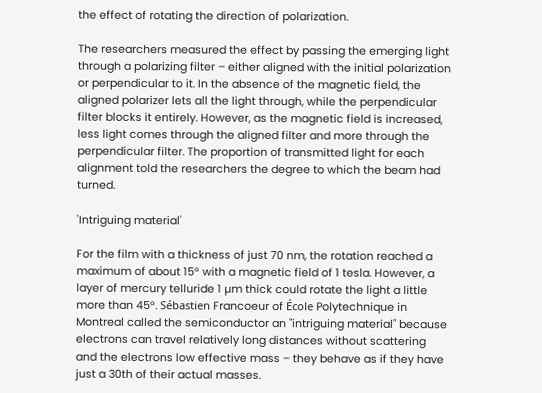the effect of rotating the direction of polarization.

The researchers measured the effect by passing the emerging light through a polarizing filter – either aligned with the initial polarization or perpendicular to it. In the absence of the magnetic field, the aligned polarizer lets all the light through, while the perpendicular filter blocks it entirely. However, as the magnetic field is increased, less light comes through the aligned filter and more through the perpendicular filter. The proportion of transmitted light for each alignment told the researchers the degree to which the beam had turned.

'Intriguing material'

For the film with a thickness of just 70 nm, the rotation reached a maximum of about 15° with a magnetic field of 1 tesla. However, a layer of mercury telluride 1 µm thick could rotate the light a little more than 45°. Sébastien Francoeur of École Polytechnique in Montreal called the semiconductor an "intriguing material" because electrons can travel relatively long distances without scattering and the electrons low effective mass – they behave as if they have just a 30th of their actual masses.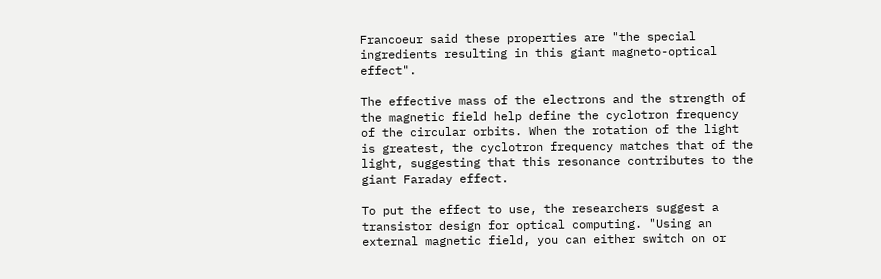Francoeur said these properties are "the special ingredients resulting in this giant magneto-optical effect".

The effective mass of the electrons and the strength of the magnetic field help define the cyclotron frequency of the circular orbits. When the rotation of the light is greatest, the cyclotron frequency matches that of the light, suggesting that this resonance contributes to the giant Faraday effect.

To put the effect to use, the researchers suggest a transistor design for optical computing. "Using an external magnetic field, you can either switch on or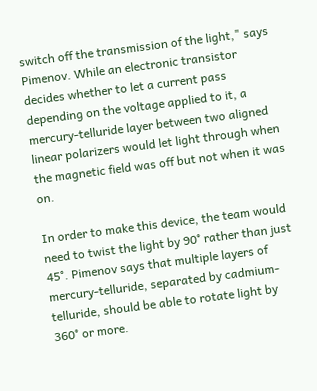switch off the transmission of the light," says Pimenov. While an electronic transistor decides whether to let a current pass depending on the voltage applied to it, a mercury-telluride layer between two aligned linear polarizers would let light through when the magnetic field was off but not when it was on.

In order to make this device, the team would need to twist the light by 90° rather than just 45°. Pimenov says that multiple layers of mercury-telluride, separated by cadmium-telluride, should be able to rotate light by 360° or more.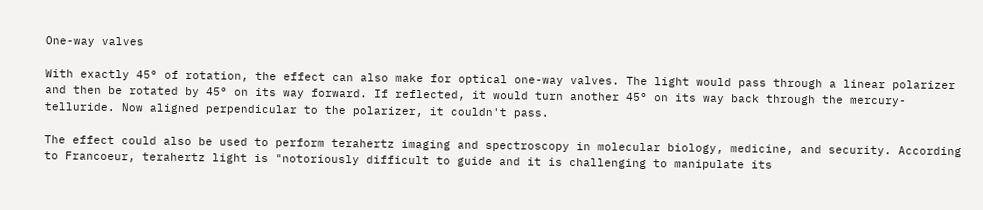One-way valves

With exactly 45° of rotation, the effect can also make for optical one-way valves. The light would pass through a linear polarizer and then be rotated by 45° on its way forward. If reflected, it would turn another 45° on its way back through the mercury-telluride. Now aligned perpendicular to the polarizer, it couldn't pass.

The effect could also be used to perform terahertz imaging and spectroscopy in molecular biology, medicine, and security. According to Francoeur, terahertz light is "notoriously difficult to guide and it is challenging to manipulate its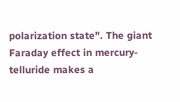polarization state". The giant Faraday effect in mercury-telluride makes a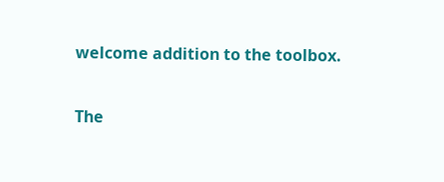welcome addition to the toolbox.

The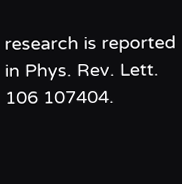research is reported in Phys. Rev. Lett. 106 107404.